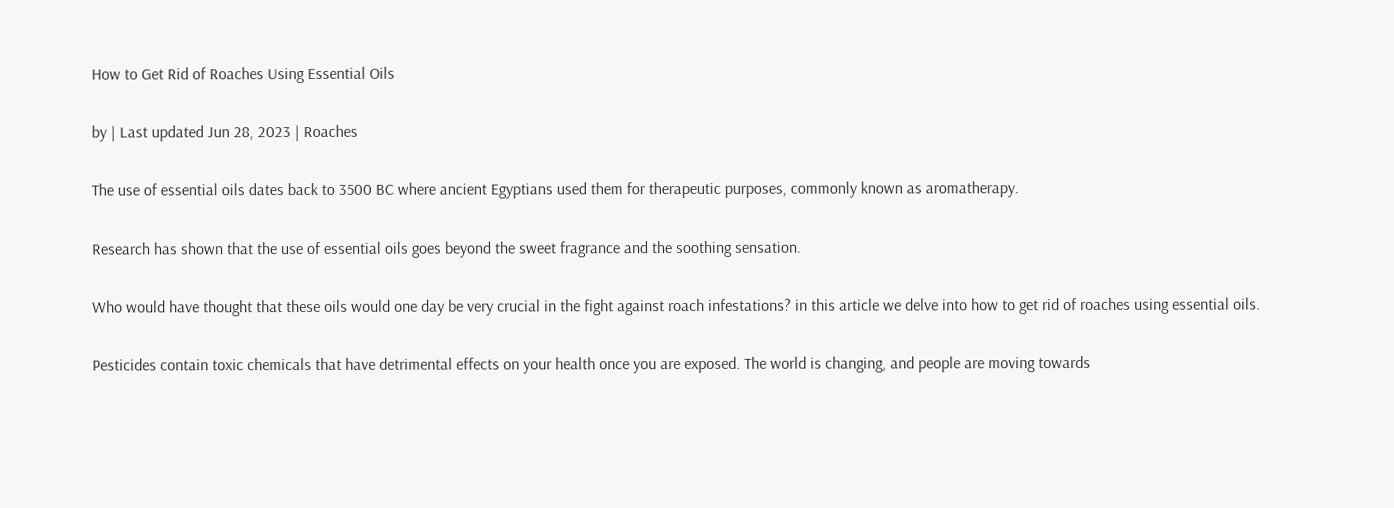How to Get Rid of Roaches Using Essential Oils

by | Last updated Jun 28, 2023 | Roaches

The use of essential oils dates back to 3500 BC where ancient Egyptians used them for therapeutic purposes, commonly known as aromatherapy.

Research has shown that the use of essential oils goes beyond the sweet fragrance and the soothing sensation.

Who would have thought that these oils would one day be very crucial in the fight against roach infestations? in this article we delve into how to get rid of roaches using essential oils.

Pesticides contain toxic chemicals that have detrimental effects on your health once you are exposed. The world is changing, and people are moving towards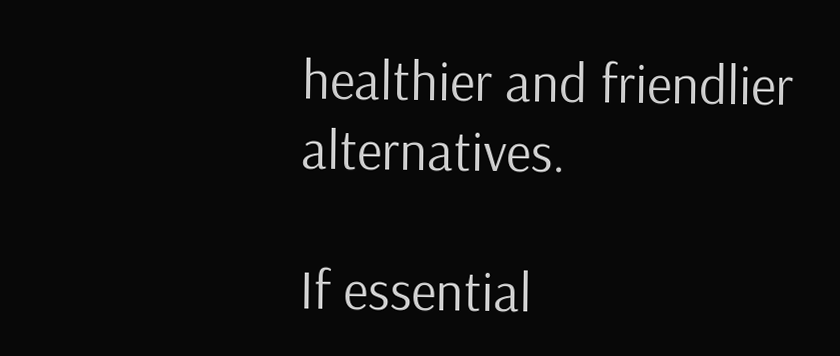healthier and friendlier alternatives.

If essential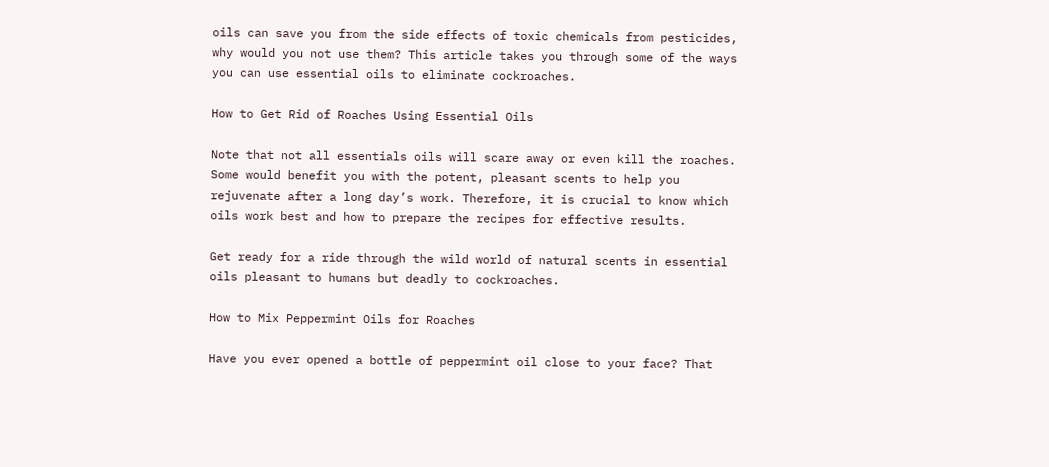oils can save you from the side effects of toxic chemicals from pesticides, why would you not use them? This article takes you through some of the ways you can use essential oils to eliminate cockroaches.

How to Get Rid of Roaches Using Essential Oils

Note that not all essentials oils will scare away or even kill the roaches. Some would benefit you with the potent, pleasant scents to help you rejuvenate after a long day’s work. Therefore, it is crucial to know which oils work best and how to prepare the recipes for effective results.

Get ready for a ride through the wild world of natural scents in essential oils pleasant to humans but deadly to cockroaches.

How to Mix Peppermint Oils for Roaches

Have you ever opened a bottle of peppermint oil close to your face? That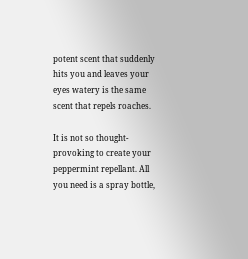potent scent that suddenly hits you and leaves your eyes watery is the same scent that repels roaches.

It is not so thought-provoking to create your peppermint repellant. All you need is a spray bottle,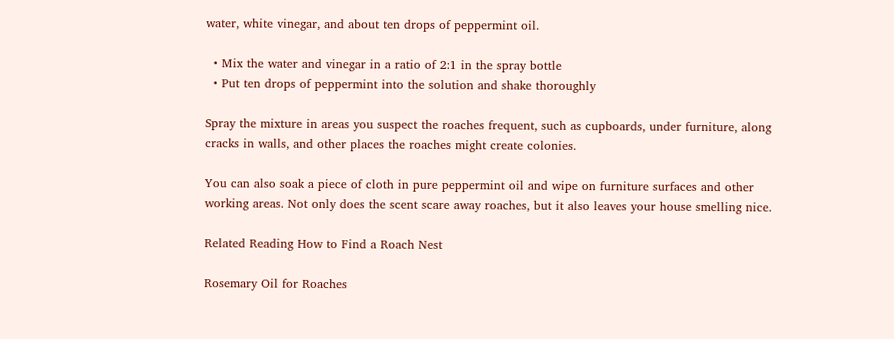water, white vinegar, and about ten drops of peppermint oil.

  • Mix the water and vinegar in a ratio of 2:1 in the spray bottle
  • Put ten drops of peppermint into the solution and shake thoroughly

Spray the mixture in areas you suspect the roaches frequent, such as cupboards, under furniture, along cracks in walls, and other places the roaches might create colonies.

You can also soak a piece of cloth in pure peppermint oil and wipe on furniture surfaces and other working areas. Not only does the scent scare away roaches, but it also leaves your house smelling nice.

Related Reading How to Find a Roach Nest

Rosemary Oil for Roaches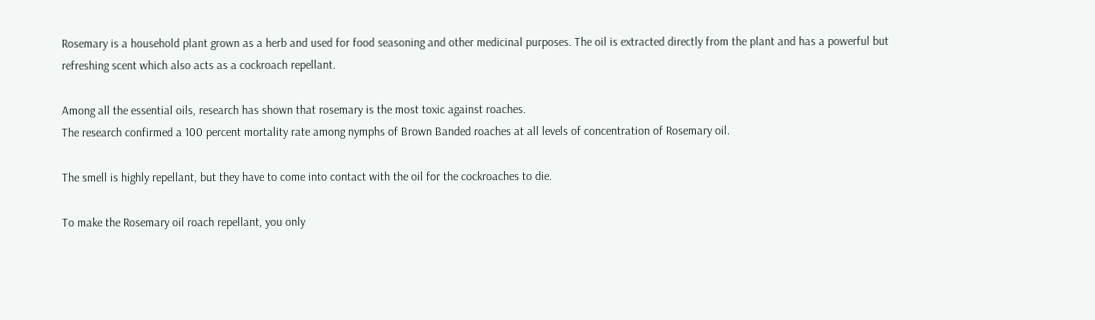Rosemary is a household plant grown as a herb and used for food seasoning and other medicinal purposes. The oil is extracted directly from the plant and has a powerful but refreshing scent which also acts as a cockroach repellant.

Among all the essential oils, research has shown that rosemary is the most toxic against roaches.
The research confirmed a 100 percent mortality rate among nymphs of Brown Banded roaches at all levels of concentration of Rosemary oil.

The smell is highly repellant, but they have to come into contact with the oil for the cockroaches to die.

To make the Rosemary oil roach repellant, you only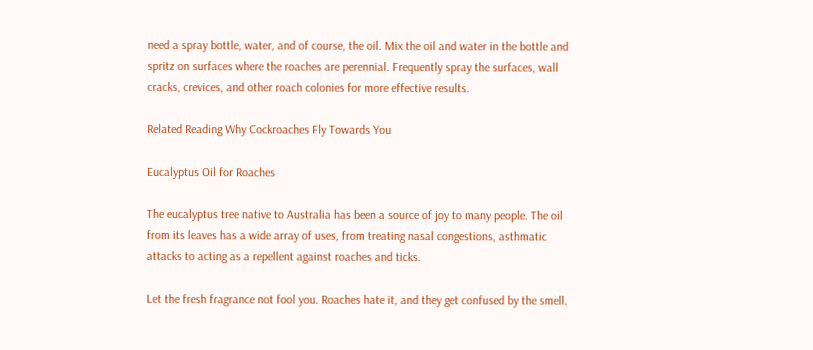need a spray bottle, water, and of course, the oil. Mix the oil and water in the bottle and spritz on surfaces where the roaches are perennial. Frequently spray the surfaces, wall cracks, crevices, and other roach colonies for more effective results.

Related Reading Why Cockroaches Fly Towards You

Eucalyptus Oil for Roaches

The eucalyptus tree native to Australia has been a source of joy to many people. The oil from its leaves has a wide array of uses, from treating nasal congestions, asthmatic attacks to acting as a repellent against roaches and ticks.

Let the fresh fragrance not fool you. Roaches hate it, and they get confused by the smell.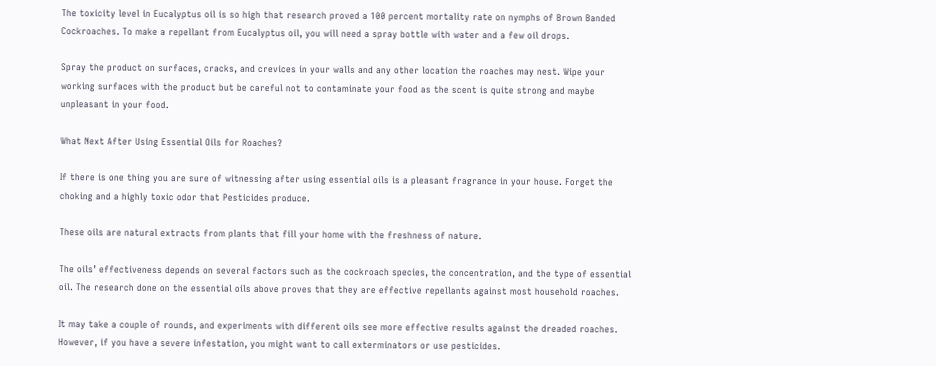The toxicity level in Eucalyptus oil is so high that research proved a 100 percent mortality rate on nymphs of Brown Banded Cockroaches. To make a repellant from Eucalyptus oil, you will need a spray bottle with water and a few oil drops.

Spray the product on surfaces, cracks, and crevices in your walls and any other location the roaches may nest. Wipe your working surfaces with the product but be careful not to contaminate your food as the scent is quite strong and maybe unpleasant in your food.

What Next After Using Essential Oils for Roaches?

If there is one thing you are sure of witnessing after using essential oils is a pleasant fragrance in your house. Forget the choking and a highly toxic odor that Pesticides produce.

These oils are natural extracts from plants that fill your home with the freshness of nature.

The oils’ effectiveness depends on several factors such as the cockroach species, the concentration, and the type of essential oil. The research done on the essential oils above proves that they are effective repellants against most household roaches.

It may take a couple of rounds, and experiments with different oils see more effective results against the dreaded roaches. However, if you have a severe infestation, you might want to call exterminators or use pesticides.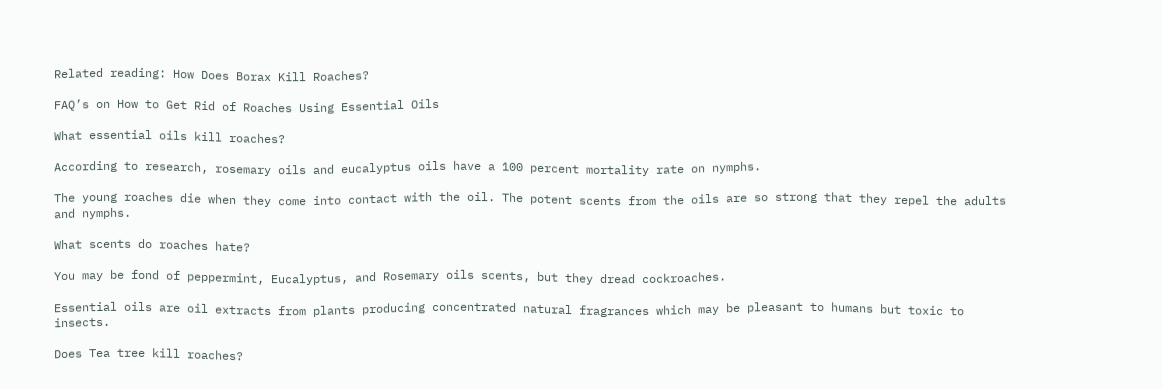Related reading: How Does Borax Kill Roaches?

FAQ’s on How to Get Rid of Roaches Using Essential Oils

What essential oils kill roaches?

According to research, rosemary oils and eucalyptus oils have a 100 percent mortality rate on nymphs.

The young roaches die when they come into contact with the oil. The potent scents from the oils are so strong that they repel the adults and nymphs.

What scents do roaches hate?

You may be fond of peppermint, Eucalyptus, and Rosemary oils scents, but they dread cockroaches.

Essential oils are oil extracts from plants producing concentrated natural fragrances which may be pleasant to humans but toxic to insects.

Does Tea tree kill roaches?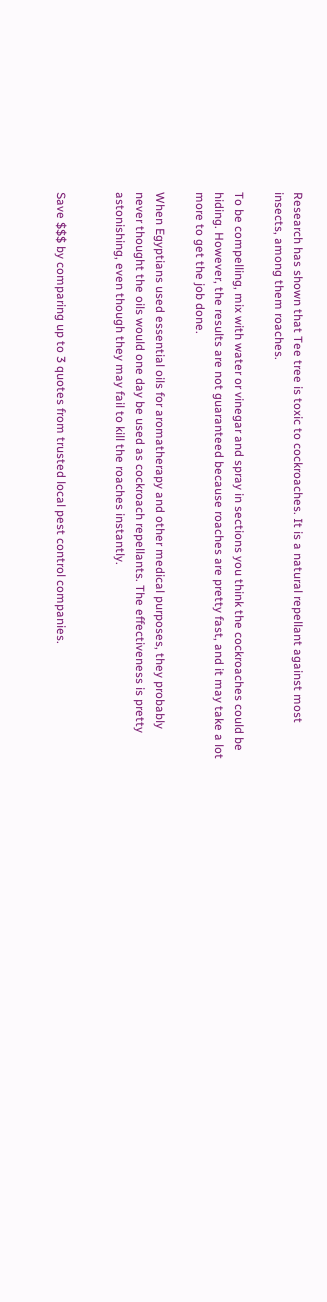Research has shown that Tee tree is toxic to cockroaches. It is a natural repellant against most insects, among them roaches.

To be compelling, mix with water or vinegar and spray in sections you think the cockroaches could be hiding. However, the results are not guaranteed because roaches are pretty fast, and it may take a lot more to get the job done.

When Egyptians used essential oils for aromatherapy and other medical purposes, they probably never thought the oils would one day be used as cockroach repellants. The effectiveness is pretty astonishing, even though they may fail to kill the roaches instantly.


Save $$$ by comparing up to 3 quotes from trusted local pest control companies.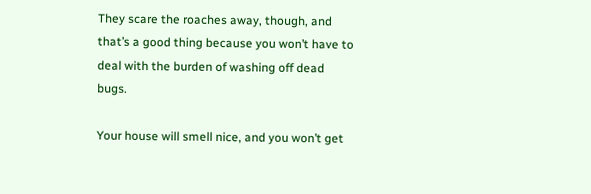They scare the roaches away, though, and that’s a good thing because you won’t have to deal with the burden of washing off dead bugs.

Your house will smell nice, and you won’t get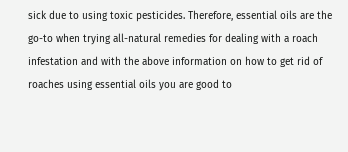sick due to using toxic pesticides. Therefore, essential oils are the go-to when trying all-natural remedies for dealing with a roach infestation and with the above information on how to get rid of roaches using essential oils you are good to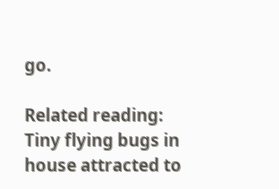go.

Related reading: Tiny flying bugs in house attracted to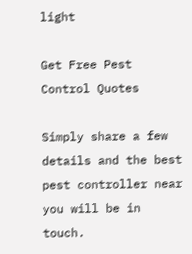light

Get Free Pest Control Quotes

Simply share a few details and the best pest controller near you will be in touch.